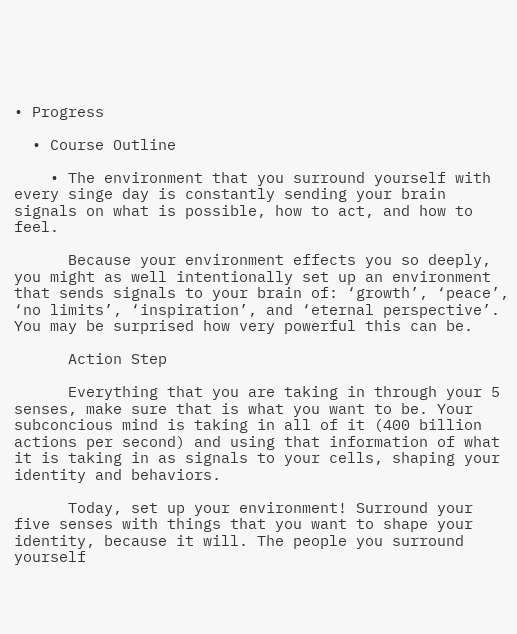• Progress

  • Course Outline

    • The environment that you surround yourself with every singe day is constantly sending your brain signals on what is possible, how to act, and how to feel.

      Because your environment effects you so deeply, you might as well intentionally set up an environment that sends signals to your brain of: ‘growth’, ‘peace’, ‘no limits’, ‘inspiration’, and ‘eternal perspective’. You may be surprised how very powerful this can be.

      Action Step

      Everything that you are taking in through your 5 senses, make sure that is what you want to be. Your subconcious mind is taking in all of it (400 billion actions per second) and using that information of what it is taking in as signals to your cells, shaping your identity and behaviors.

      Today, set up your environment! Surround your five senses with things that you want to shape your identity, because it will. The people you surround yourself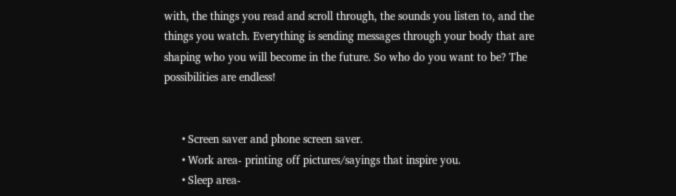with, the things you read and scroll through, the sounds you listen to, and the things you watch. Everything is sending messages through your body that are shaping who you will become in the future. So who do you want to be? The possibilities are endless!


      • Screen saver and phone screen saver.
      • Work area- printing off pictures/sayings that inspire you.
      • Sleep area-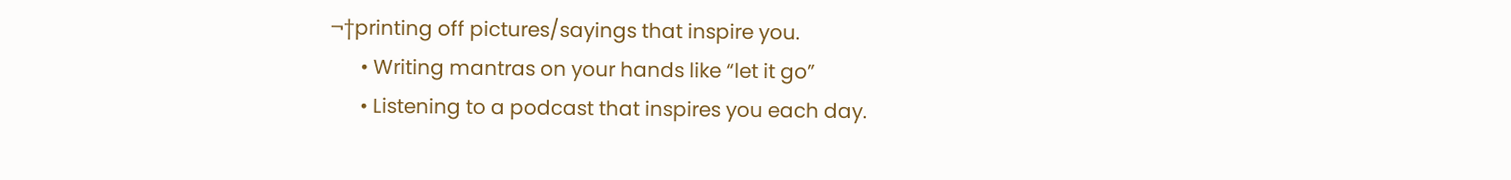¬†printing off pictures/sayings that inspire you.
      • Writing mantras on your hands like “let it go”
      • Listening to a podcast that inspires you each day.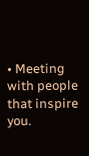• Meeting with people that inspire you.